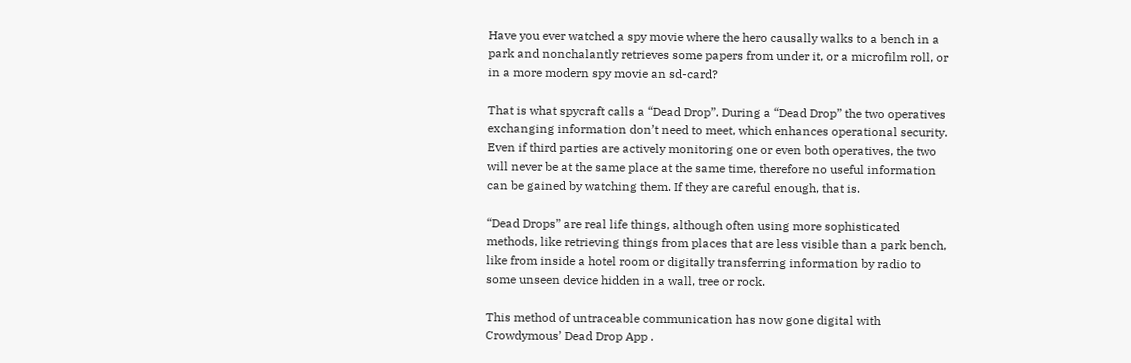Have you ever watched a spy movie where the hero causally walks to a bench in a park and nonchalantly retrieves some papers from under it, or a microfilm roll, or in a more modern spy movie an sd-card?

That is what spycraft calls a “Dead Drop”. During a “Dead Drop” the two operatives exchanging information don’t need to meet, which enhances operational security. Even if third parties are actively monitoring one or even both operatives, the two will never be at the same place at the same time, therefore no useful information can be gained by watching them. If they are careful enough, that is.

“Dead Drops” are real life things, although often using more sophisticated methods, like retrieving things from places that are less visible than a park bench, like from inside a hotel room or digitally transferring information by radio to some unseen device hidden in a wall, tree or rock.

This method of untraceable communication has now gone digital with Crowdymous’ Dead Drop App .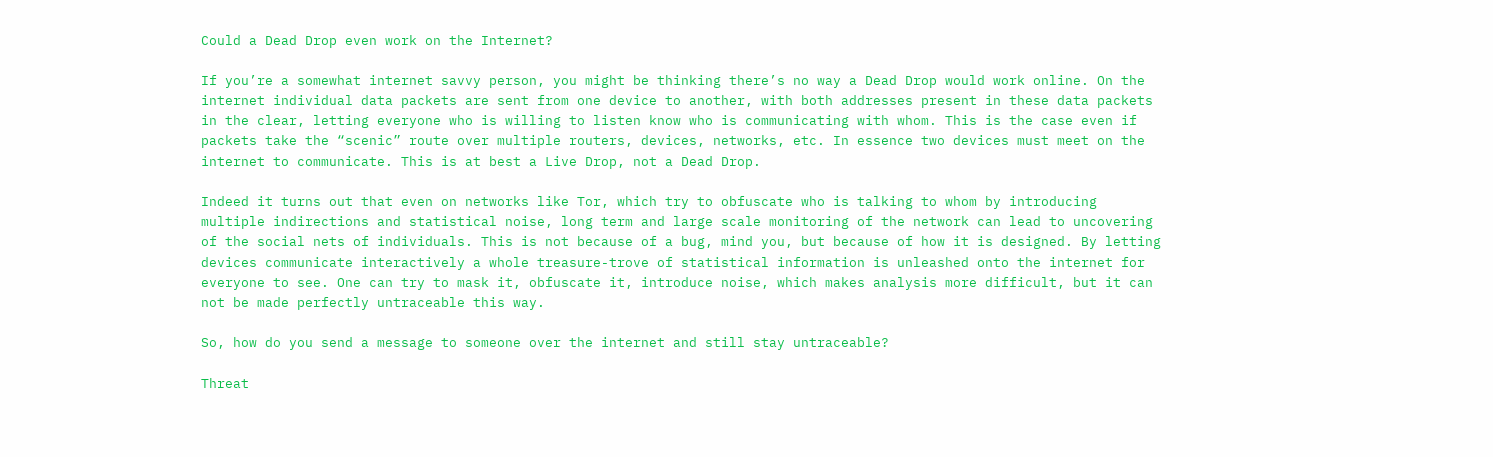Could a Dead Drop even work on the Internet?

If you’re a somewhat internet savvy person, you might be thinking there’s no way a Dead Drop would work online. On the internet individual data packets are sent from one device to another, with both addresses present in these data packets in the clear, letting everyone who is willing to listen know who is communicating with whom. This is the case even if packets take the “scenic” route over multiple routers, devices, networks, etc. In essence two devices must meet on the internet to communicate. This is at best a Live Drop, not a Dead Drop.

Indeed it turns out that even on networks like Tor, which try to obfuscate who is talking to whom by introducing multiple indirections and statistical noise, long term and large scale monitoring of the network can lead to uncovering of the social nets of individuals. This is not because of a bug, mind you, but because of how it is designed. By letting devices communicate interactively a whole treasure-trove of statistical information is unleashed onto the internet for everyone to see. One can try to mask it, obfuscate it, introduce noise, which makes analysis more difficult, but it can not be made perfectly untraceable this way.

So, how do you send a message to someone over the internet and still stay untraceable?

Threat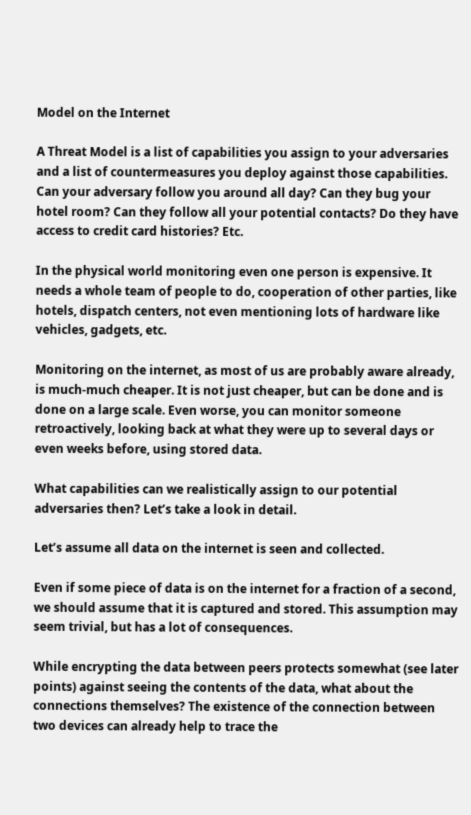Model on the Internet

A Threat Model is a list of capabilities you assign to your adversaries and a list of countermeasures you deploy against those capabilities. Can your adversary follow you around all day? Can they bug your hotel room? Can they follow all your potential contacts? Do they have access to credit card histories? Etc.

In the physical world monitoring even one person is expensive. It needs a whole team of people to do, cooperation of other parties, like hotels, dispatch centers, not even mentioning lots of hardware like vehicles, gadgets, etc.

Monitoring on the internet, as most of us are probably aware already, is much-much cheaper. It is not just cheaper, but can be done and is done on a large scale. Even worse, you can monitor someone retroactively, looking back at what they were up to several days or even weeks before, using stored data.

What capabilities can we realistically assign to our potential adversaries then? Let’s take a look in detail.

Let’s assume all data on the internet is seen and collected.

Even if some piece of data is on the internet for a fraction of a second, we should assume that it is captured and stored. This assumption may seem trivial, but has a lot of consequences.

While encrypting the data between peers protects somewhat (see later points) against seeing the contents of the data, what about the connections themselves? The existence of the connection between two devices can already help to trace the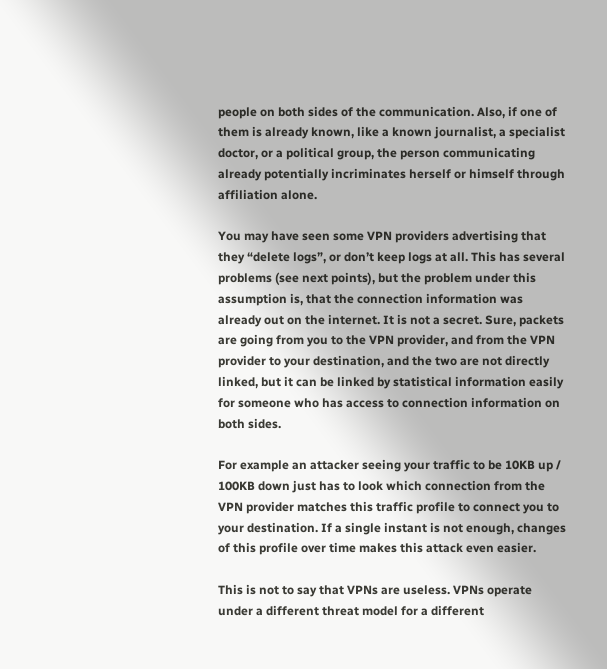people on both sides of the communication. Also, if one of them is already known, like a known journalist, a specialist doctor, or a political group, the person communicating already potentially incriminates herself or himself through affiliation alone.

You may have seen some VPN providers advertising that they “delete logs”, or don’t keep logs at all. This has several problems (see next points), but the problem under this assumption is, that the connection information was already out on the internet. It is not a secret. Sure, packets are going from you to the VPN provider, and from the VPN provider to your destination, and the two are not directly linked, but it can be linked by statistical information easily for someone who has access to connection information on both sides.

For example an attacker seeing your traffic to be 10KB up / 100KB down just has to look which connection from the VPN provider matches this traffic profile to connect you to your destination. If a single instant is not enough, changes of this profile over time makes this attack even easier.

This is not to say that VPNs are useless. VPNs operate under a different threat model for a different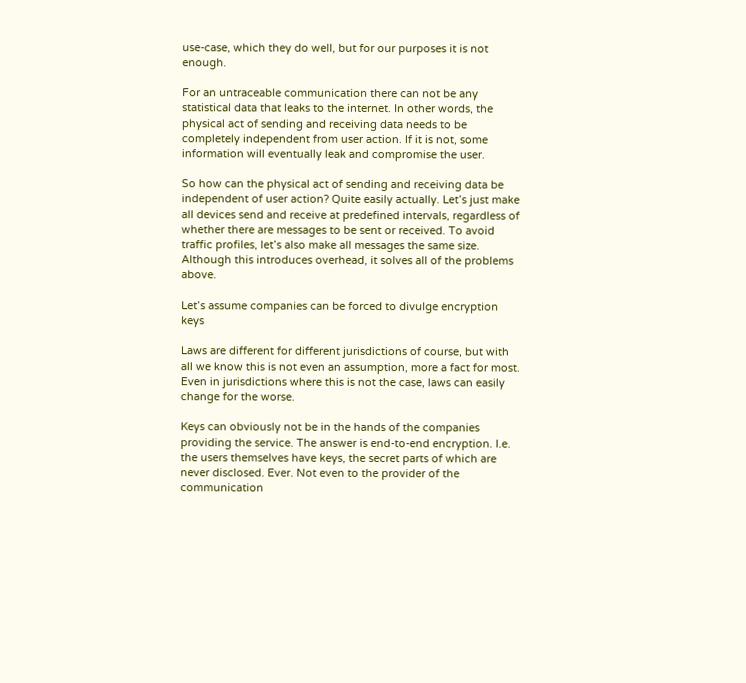use-case, which they do well, but for our purposes it is not enough.

For an untraceable communication there can not be any statistical data that leaks to the internet. In other words, the physical act of sending and receiving data needs to be completely independent from user action. If it is not, some information will eventually leak and compromise the user.

So how can the physical act of sending and receiving data be independent of user action? Quite easily actually. Let’s just make all devices send and receive at predefined intervals, regardless of whether there are messages to be sent or received. To avoid traffic profiles, let’s also make all messages the same size. Although this introduces overhead, it solves all of the problems above.

Let’s assume companies can be forced to divulge encryption keys

Laws are different for different jurisdictions of course, but with all we know this is not even an assumption, more a fact for most. Even in jurisdictions where this is not the case, laws can easily change for the worse.

Keys can obviously not be in the hands of the companies providing the service. The answer is end-to-end encryption. I.e. the users themselves have keys, the secret parts of which are never disclosed. Ever. Not even to the provider of the communication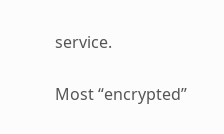service.

Most “encrypted”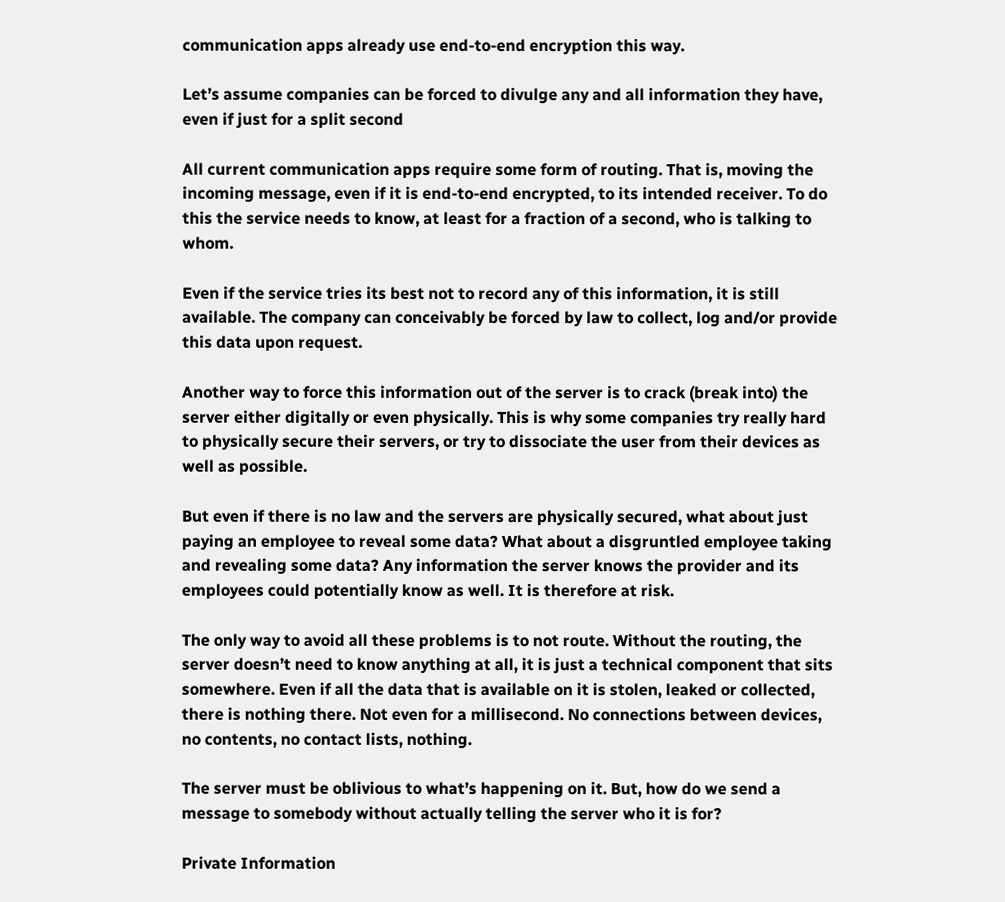communication apps already use end-to-end encryption this way.

Let’s assume companies can be forced to divulge any and all information they have, even if just for a split second

All current communication apps require some form of routing. That is, moving the incoming message, even if it is end-to-end encrypted, to its intended receiver. To do this the service needs to know, at least for a fraction of a second, who is talking to whom.

Even if the service tries its best not to record any of this information, it is still available. The company can conceivably be forced by law to collect, log and/or provide this data upon request.

Another way to force this information out of the server is to crack (break into) the server either digitally or even physically. This is why some companies try really hard to physically secure their servers, or try to dissociate the user from their devices as well as possible.

But even if there is no law and the servers are physically secured, what about just paying an employee to reveal some data? What about a disgruntled employee taking and revealing some data? Any information the server knows the provider and its employees could potentially know as well. It is therefore at risk.

The only way to avoid all these problems is to not route. Without the routing, the server doesn’t need to know anything at all, it is just a technical component that sits somewhere. Even if all the data that is available on it is stolen, leaked or collected, there is nothing there. Not even for a millisecond. No connections between devices, no contents, no contact lists, nothing.

The server must be oblivious to what’s happening on it. But, how do we send a message to somebody without actually telling the server who it is for?

Private Information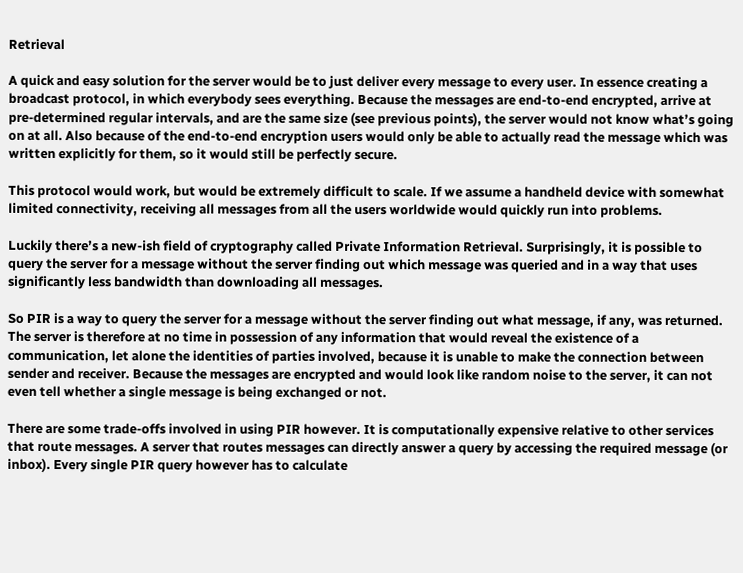Retrieval

A quick and easy solution for the server would be to just deliver every message to every user. In essence creating a broadcast protocol, in which everybody sees everything. Because the messages are end-to-end encrypted, arrive at pre-determined regular intervals, and are the same size (see previous points), the server would not know what’s going on at all. Also because of the end-to-end encryption users would only be able to actually read the message which was written explicitly for them, so it would still be perfectly secure.

This protocol would work, but would be extremely difficult to scale. If we assume a handheld device with somewhat limited connectivity, receiving all messages from all the users worldwide would quickly run into problems.

Luckily there’s a new-ish field of cryptography called Private Information Retrieval. Surprisingly, it is possible to query the server for a message without the server finding out which message was queried and in a way that uses significantly less bandwidth than downloading all messages.

So PIR is a way to query the server for a message without the server finding out what message, if any, was returned. The server is therefore at no time in possession of any information that would reveal the existence of a communication, let alone the identities of parties involved, because it is unable to make the connection between sender and receiver. Because the messages are encrypted and would look like random noise to the server, it can not even tell whether a single message is being exchanged or not.

There are some trade-offs involved in using PIR however. It is computationally expensive relative to other services that route messages. A server that routes messages can directly answer a query by accessing the required message (or inbox). Every single PIR query however has to calculate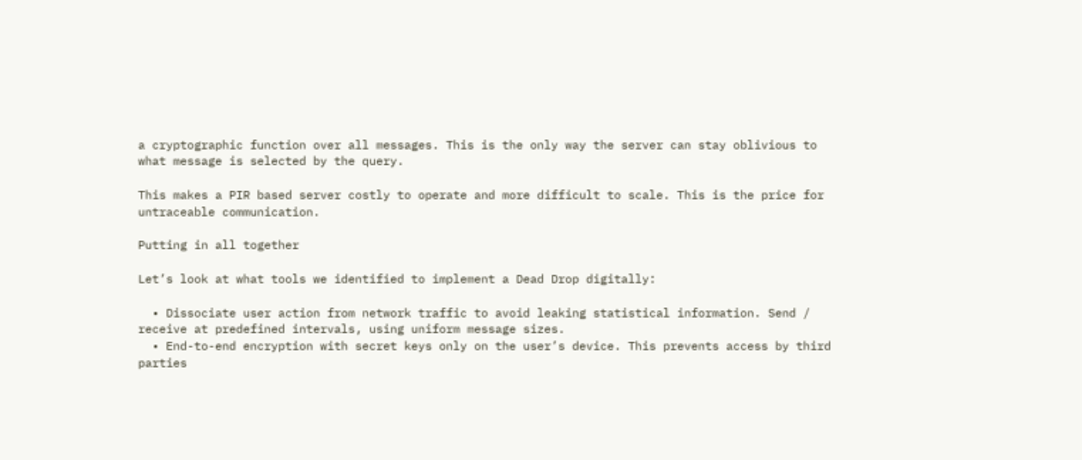a cryptographic function over all messages. This is the only way the server can stay oblivious to what message is selected by the query.

This makes a PIR based server costly to operate and more difficult to scale. This is the price for untraceable communication.

Putting in all together

Let’s look at what tools we identified to implement a Dead Drop digitally:

  • Dissociate user action from network traffic to avoid leaking statistical information. Send / receive at predefined intervals, using uniform message sizes.
  • End-to-end encryption with secret keys only on the user’s device. This prevents access by third parties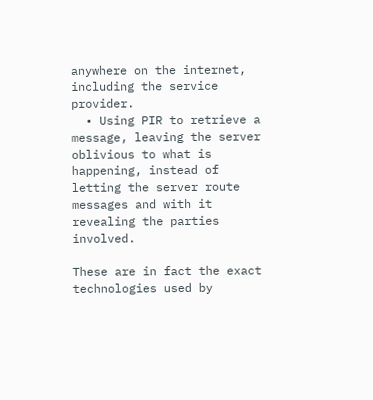anywhere on the internet, including the service provider.
  • Using PIR to retrieve a message, leaving the server oblivious to what is happening, instead of letting the server route messages and with it revealing the parties involved.

These are in fact the exact technologies used by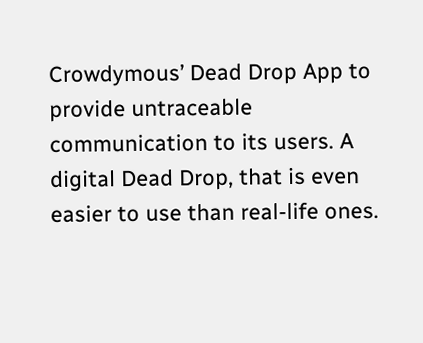Crowdymous’ Dead Drop App to provide untraceable communication to its users. A digital Dead Drop, that is even easier to use than real-life ones.